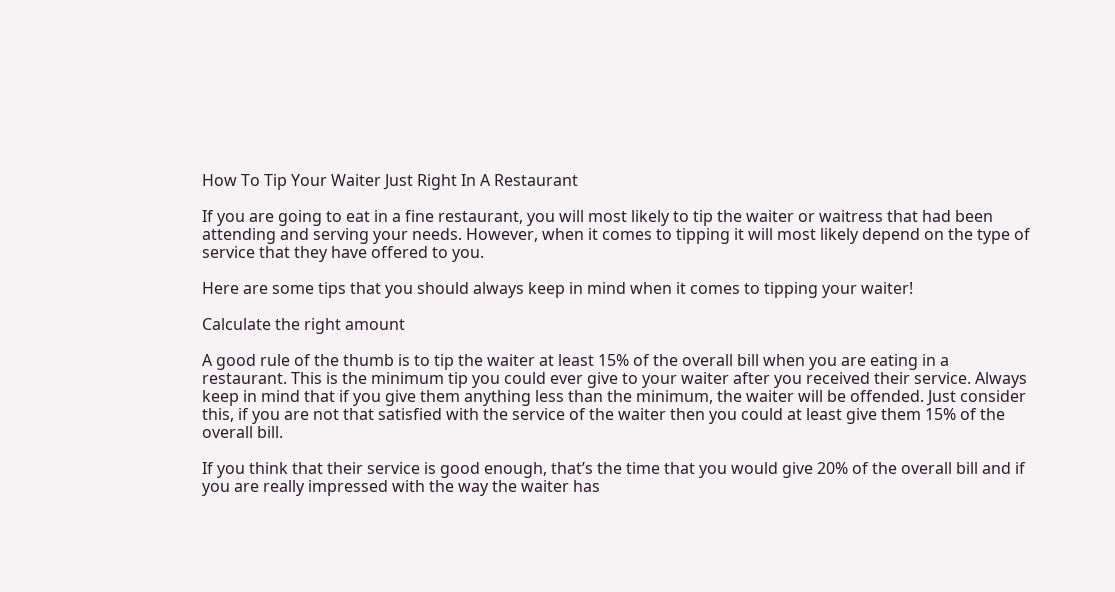How To Tip Your Waiter Just Right In A Restaurant

If you are going to eat in a fine restaurant, you will most likely to tip the waiter or waitress that had been attending and serving your needs. However, when it comes to tipping it will most likely depend on the type of service that they have offered to you.

Here are some tips that you should always keep in mind when it comes to tipping your waiter!

Calculate the right amount

A good rule of the thumb is to tip the waiter at least 15% of the overall bill when you are eating in a restaurant. This is the minimum tip you could ever give to your waiter after you received their service. Always keep in mind that if you give them anything less than the minimum, the waiter will be offended. Just consider this, if you are not that satisfied with the service of the waiter then you could at least give them 15% of the overall bill.

If you think that their service is good enough, that’s the time that you would give 20% of the overall bill and if you are really impressed with the way the waiter has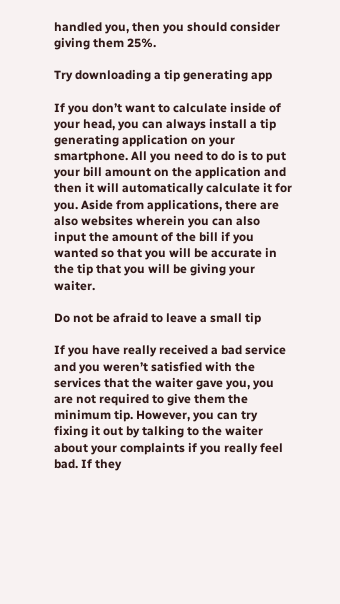handled you, then you should consider giving them 25%.

Try downloading a tip generating app

If you don’t want to calculate inside of your head, you can always install a tip generating application on your smartphone. All you need to do is to put your bill amount on the application and then it will automatically calculate it for you. Aside from applications, there are also websites wherein you can also input the amount of the bill if you wanted so that you will be accurate in the tip that you will be giving your waiter.

Do not be afraid to leave a small tip

If you have really received a bad service and you weren’t satisfied with the services that the waiter gave you, you are not required to give them the minimum tip. However, you can try fixing it out by talking to the waiter about your complaints if you really feel bad. If they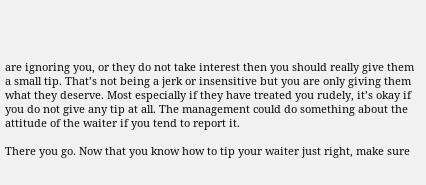are ignoring you, or they do not take interest then you should really give them a small tip. That’s not being a jerk or insensitive but you are only giving them what they deserve. Most especially if they have treated you rudely, it’s okay if you do not give any tip at all. The management could do something about the attitude of the waiter if you tend to report it.

There you go. Now that you know how to tip your waiter just right, make sure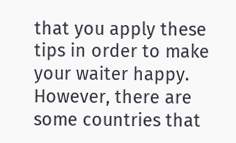that you apply these tips in order to make your waiter happy. However, there are some countries that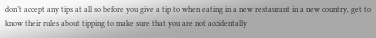don’t accept any tips at all so before you give a tip to when eating in a new restaurant in a new country, get to know their rules about tipping to make sure that you are not accidentally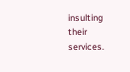insulting their services.